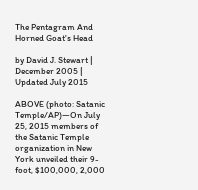The Pentagram And Horned Goat's Head

by David J. Stewart | December 2005 | Updated July 2015

ABOVE (photo: Satanic Temple/AP)—On July 25, 2015 members of the Satanic Temple organization in New York unveiled their 9-foot, $100,000, 2,000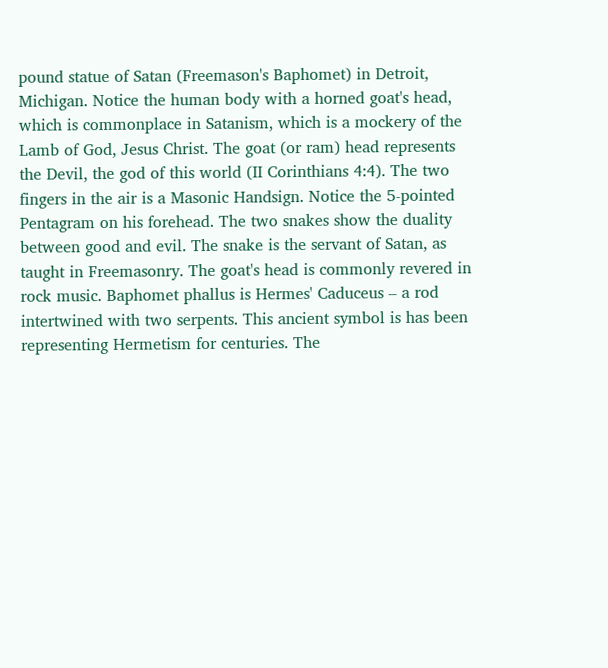pound statue of Satan (Freemason's Baphomet) in Detroit, Michigan. Notice the human body with a horned goat's head, which is commonplace in Satanism, which is a mockery of the Lamb of God, Jesus Christ. The goat (or ram) head represents the Devil, the god of this world (II Corinthians 4:4). The two fingers in the air is a Masonic Handsign. Notice the 5-pointed Pentagram on his forehead. The two snakes show the duality between good and evil. The snake is the servant of Satan, as taught in Freemasonry. The goat's head is commonly revered in rock music. Baphomet phallus is Hermes' Caduceus – a rod intertwined with two serpents. This ancient symbol is has been representing Hermetism for centuries. The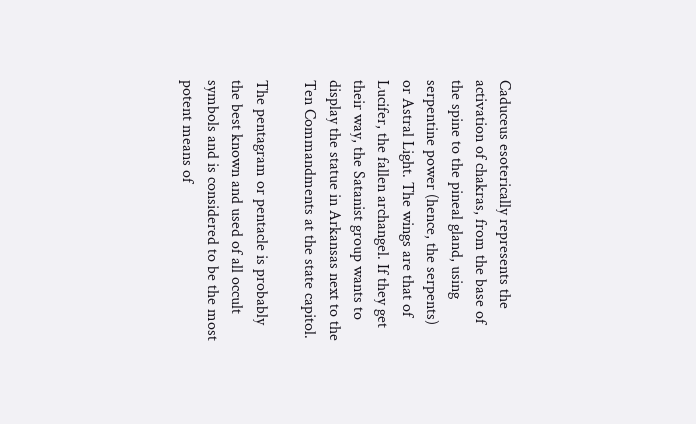Caduceus esoterically represents the activation of chakras, from the base of the spine to the pineal gland, using serpentine power (hence, the serpents) or Astral Light. The wings are that of Lucifer, the fallen archangel. If they get their way, the Satanist group wants to display the statue in Arkansas next to the Ten Commandments at the state capitol.

The pentagram or pentacle is probably the best known and used of all occult symbols and is considered to be the most potent means of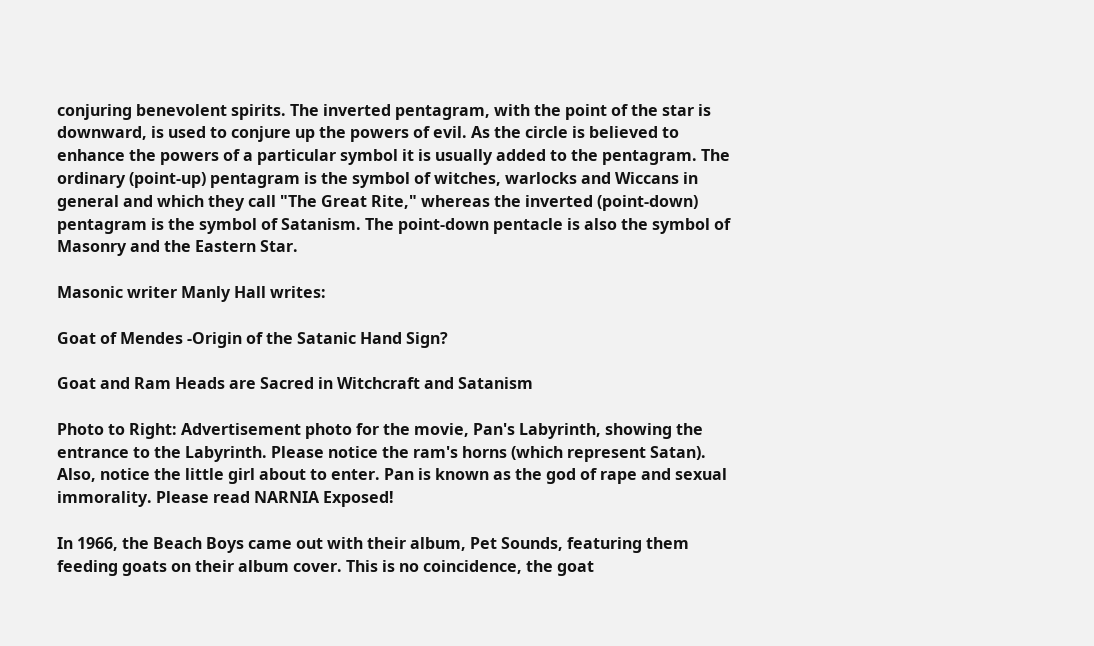conjuring benevolent spirits. The inverted pentagram, with the point of the star is downward, is used to conjure up the powers of evil. As the circle is believed to enhance the powers of a particular symbol it is usually added to the pentagram. The ordinary (point-up) pentagram is the symbol of witches, warlocks and Wiccans in general and which they call "The Great Rite," whereas the inverted (point-down) pentagram is the symbol of Satanism. The point-down pentacle is also the symbol of Masonry and the Eastern Star.

Masonic writer Manly Hall writes:

Goat of Mendes -Origin of the Satanic Hand Sign?

Goat and Ram Heads are Sacred in Witchcraft and Satanism

Photo to Right: Advertisement photo for the movie, Pan's Labyrinth, showing the entrance to the Labyrinth. Please notice the ram's horns (which represent Satan).  Also, notice the little girl about to enter. Pan is known as the god of rape and sexual immorality. Please read NARNIA Exposed!

In 1966, the Beach Boys came out with their album, Pet Sounds, featuring them feeding goats on their album cover. This is no coincidence, the goat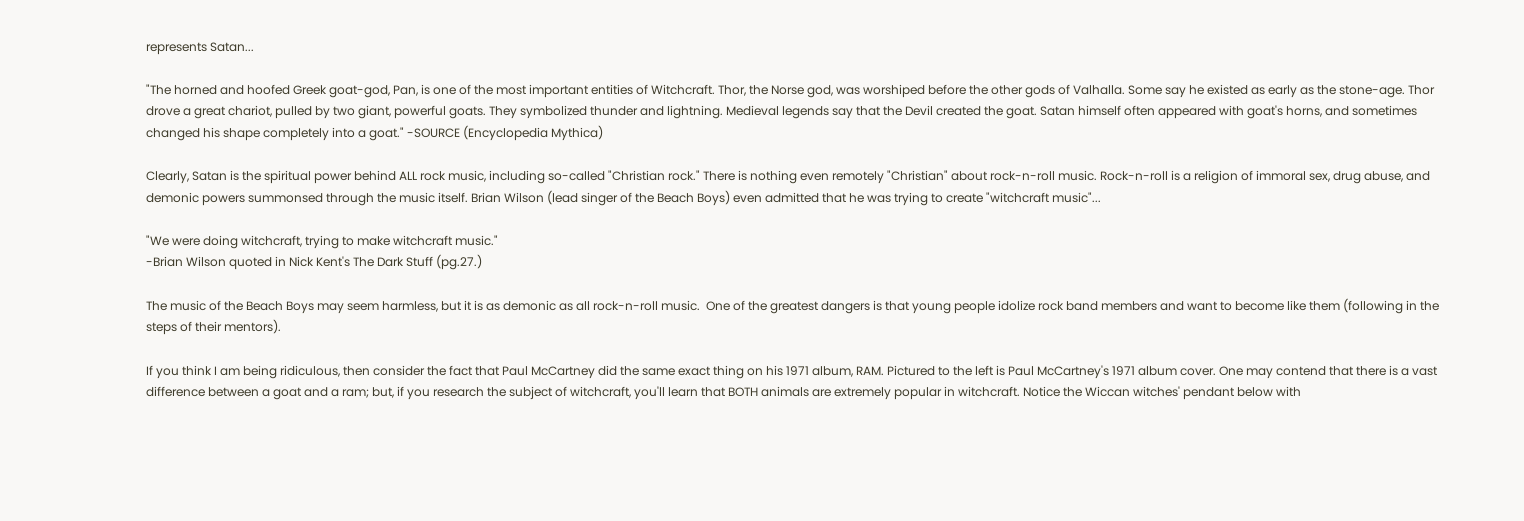represents Satan...

"The horned and hoofed Greek goat-god, Pan, is one of the most important entities of Witchcraft. Thor, the Norse god, was worshiped before the other gods of Valhalla. Some say he existed as early as the stone-age. Thor drove a great chariot, pulled by two giant, powerful goats. They symbolized thunder and lightning. Medieval legends say that the Devil created the goat. Satan himself often appeared with goat's horns, and sometimes changed his shape completely into a goat." -SOURCE (Encyclopedia Mythica)

Clearly, Satan is the spiritual power behind ALL rock music, including so-called "Christian rock." There is nothing even remotely "Christian" about rock-n-roll music. Rock-n-roll is a religion of immoral sex, drug abuse, and demonic powers summonsed through the music itself. Brian Wilson (lead singer of the Beach Boys) even admitted that he was trying to create "witchcraft music"...

"We were doing witchcraft, trying to make witchcraft music."
-Brian Wilson quoted in Nick Kent's The Dark Stuff (pg.27.)

The music of the Beach Boys may seem harmless, but it is as demonic as all rock-n-roll music.  One of the greatest dangers is that young people idolize rock band members and want to become like them (following in the steps of their mentors).

If you think I am being ridiculous, then consider the fact that Paul McCartney did the same exact thing on his 1971 album, RAM. Pictured to the left is Paul McCartney's 1971 album cover. One may contend that there is a vast difference between a goat and a ram; but, if you research the subject of witchcraft, you'll learn that BOTH animals are extremely popular in witchcraft. Notice the Wiccan witches' pendant below with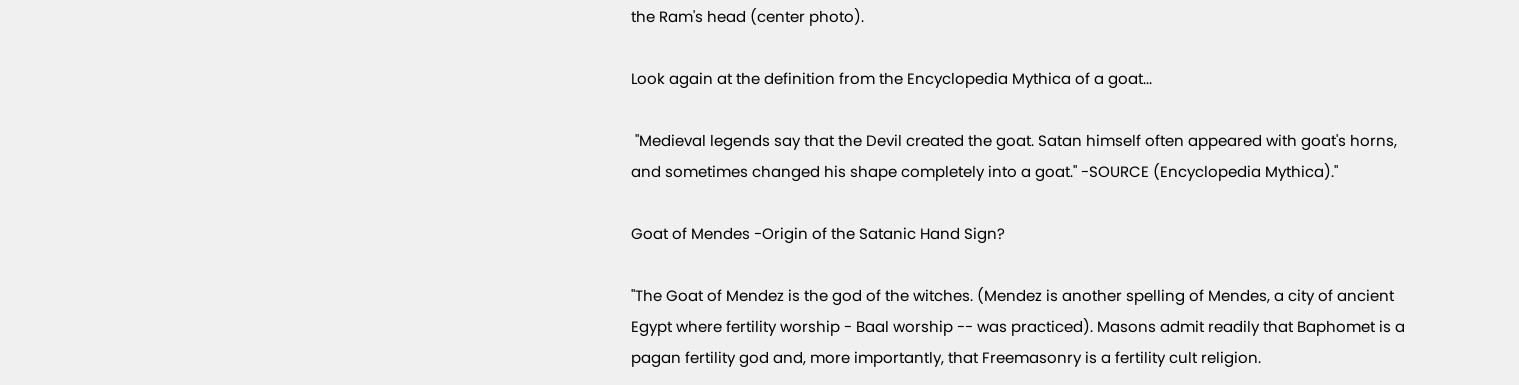the Ram's head (center photo).

Look again at the definition from the Encyclopedia Mythica of a goat...

 "Medieval legends say that the Devil created the goat. Satan himself often appeared with goat's horns, and sometimes changed his shape completely into a goat." -SOURCE (Encyclopedia Mythica)."

Goat of Mendes -Origin of the Satanic Hand Sign?

"The Goat of Mendez is the god of the witches. (Mendez is another spelling of Mendes, a city of ancient Egypt where fertility worship - Baal worship -- was practiced). Masons admit readily that Baphomet is a pagan fertility god and, more importantly, that Freemasonry is a fertility cult religion.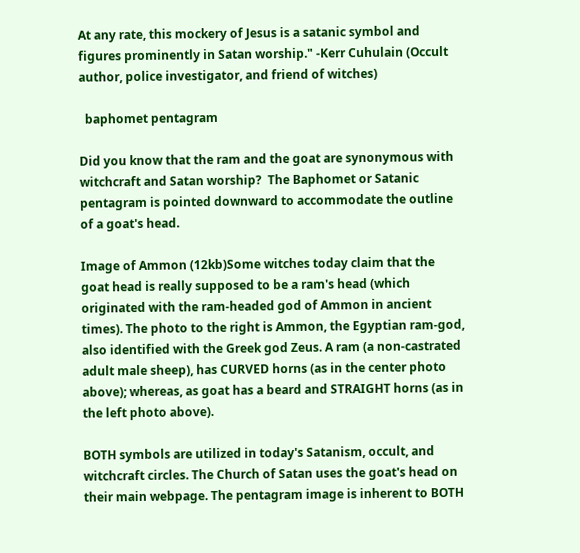At any rate, this mockery of Jesus is a satanic symbol and figures prominently in Satan worship." -Kerr Cuhulain (Occult author, police investigator, and friend of witches)

  baphomet pentagram

Did you know that the ram and the goat are synonymous with witchcraft and Satan worship?  The Baphomet or Satanic pentagram is pointed downward to accommodate the outline of a goat's head.

Image of Ammon (12kb)Some witches today claim that the goat head is really supposed to be a ram's head (which originated with the ram-headed god of Ammon in ancient times). The photo to the right is Ammon, the Egyptian ram-god, also identified with the Greek god Zeus. A ram (a non-castrated adult male sheep), has CURVED horns (as in the center photo above); whereas, as goat has a beard and STRAIGHT horns (as in the left photo above).

BOTH symbols are utilized in today's Satanism, occult, and witchcraft circles. The Church of Satan uses the goat's head on their main webpage. The pentagram image is inherent to BOTH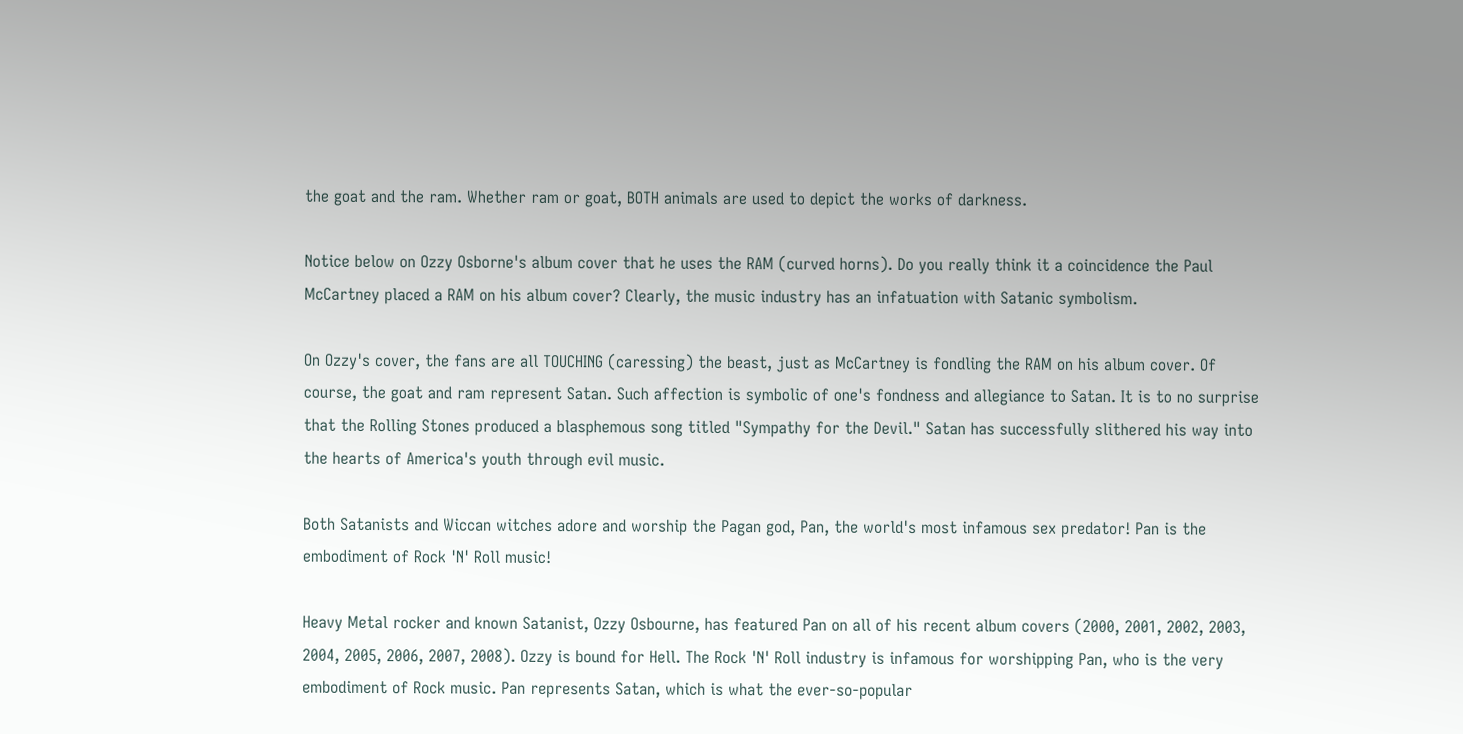the goat and the ram. Whether ram or goat, BOTH animals are used to depict the works of darkness.

Notice below on Ozzy Osborne's album cover that he uses the RAM (curved horns). Do you really think it a coincidence the Paul McCartney placed a RAM on his album cover? Clearly, the music industry has an infatuation with Satanic symbolism.

On Ozzy's cover, the fans are all TOUCHING (caressing) the beast, just as McCartney is fondling the RAM on his album cover. Of course, the goat and ram represent Satan. Such affection is symbolic of one's fondness and allegiance to Satan. It is to no surprise that the Rolling Stones produced a blasphemous song titled "Sympathy for the Devil." Satan has successfully slithered his way into the hearts of America's youth through evil music.

Both Satanists and Wiccan witches adore and worship the Pagan god, Pan, the world's most infamous sex predator! Pan is the embodiment of Rock 'N' Roll music!

Heavy Metal rocker and known Satanist, Ozzy Osbourne, has featured Pan on all of his recent album covers (2000, 2001, 2002, 2003, 2004, 2005, 2006, 2007, 2008). Ozzy is bound for Hell. The Rock 'N' Roll industry is infamous for worshipping Pan, who is the very embodiment of Rock music. Pan represents Satan, which is what the ever-so-popular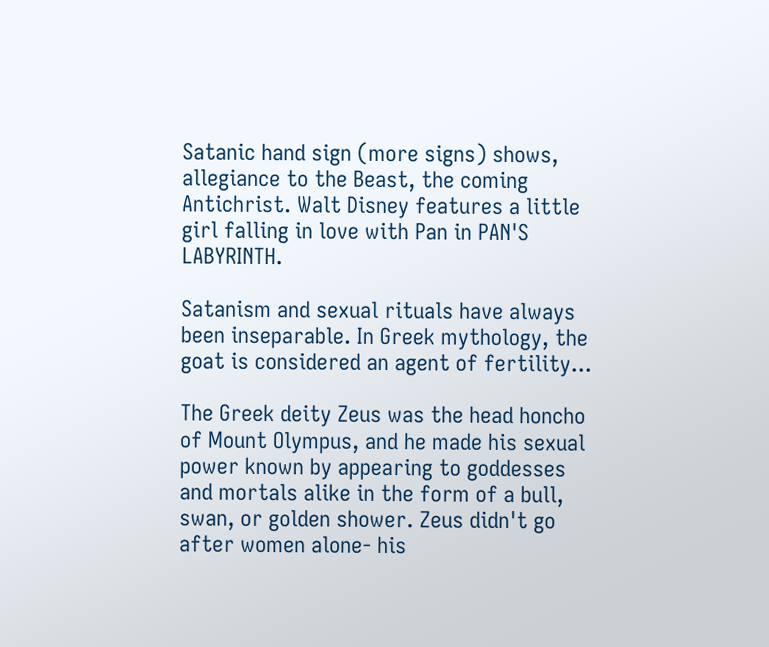Satanic hand sign (more signs) shows, allegiance to the Beast, the coming Antichrist. Walt Disney features a little girl falling in love with Pan in PAN'S LABYRINTH.

Satanism and sexual rituals have always been inseparable. In Greek mythology, the goat is considered an agent of fertility...

The Greek deity Zeus was the head honcho of Mount Olympus, and he made his sexual power known by appearing to goddesses and mortals alike in the form of a bull, swan, or golden shower. Zeus didn't go after women alone- his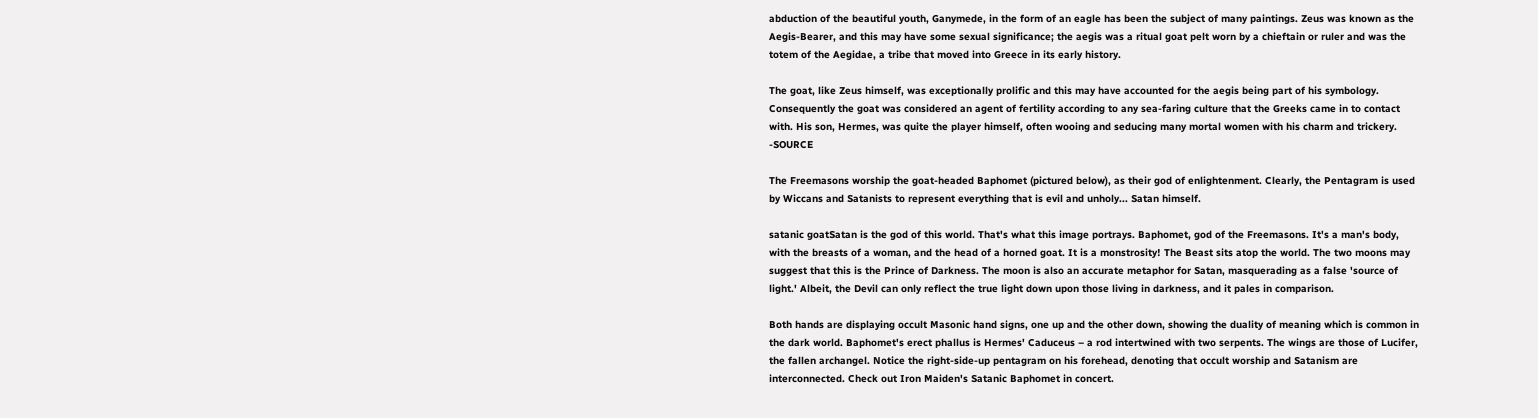abduction of the beautiful youth, Ganymede, in the form of an eagle has been the subject of many paintings. Zeus was known as the Aegis-Bearer, and this may have some sexual significance; the aegis was a ritual goat pelt worn by a chieftain or ruler and was the totem of the Aegidae, a tribe that moved into Greece in its early history.

The goat, like Zeus himself, was exceptionally prolific and this may have accounted for the aegis being part of his symbology. Consequently the goat was considered an agent of fertility according to any sea-faring culture that the Greeks came in to contact with. His son, Hermes, was quite the player himself, often wooing and seducing many mortal women with his charm and trickery. -SOURCE

The Freemasons worship the goat-headed Baphomet (pictured below), as their god of enlightenment. Clearly, the Pentagram is used by Wiccans and Satanists to represent everything that is evil and unholy... Satan himself.

satanic goatSatan is the god of this world. That's what this image portrays. Baphomet, god of the Freemasons. It's a man's body, with the breasts of a woman, and the head of a horned goat. It is a monstrosity! The Beast sits atop the world. The two moons may suggest that this is the Prince of Darkness. The moon is also an accurate metaphor for Satan, masquerading as a false 'source of light.' Albeit, the Devil can only reflect the true light down upon those living in darkness, and it pales in comparison.

Both hands are displaying occult Masonic hand signs, one up and the other down, showing the duality of meaning which is common in the dark world. Baphomet's erect phallus is Hermes' Caduceus – a rod intertwined with two serpents. The wings are those of Lucifer, the fallen archangel. Notice the right-side-up pentagram on his forehead, denoting that occult worship and Satanism are interconnected. Check out Iron Maiden's Satanic Baphomet in concert.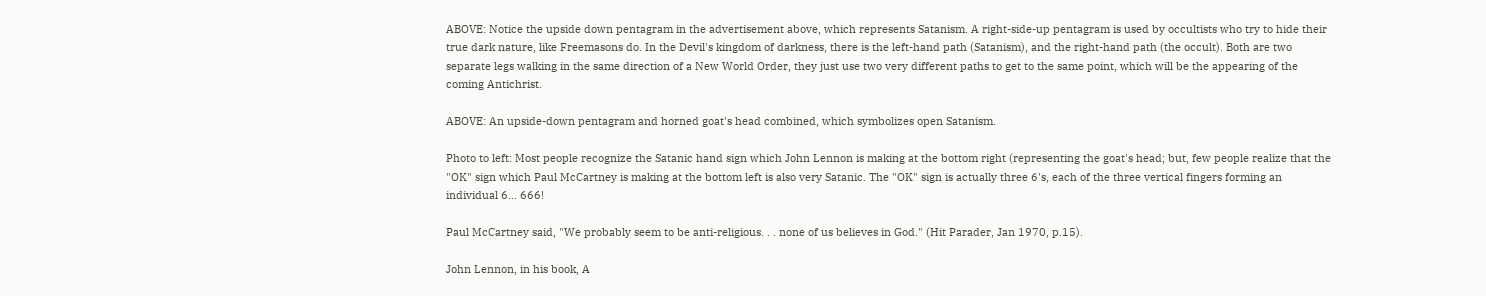ABOVE: Notice the upside down pentagram in the advertisement above, which represents Satanism. A right-side-up pentagram is used by occultists who try to hide their true dark nature, like Freemasons do. In the Devil's kingdom of darkness, there is the left-hand path (Satanism), and the right-hand path (the occult). Both are two separate legs walking in the same direction of a New World Order, they just use two very different paths to get to the same point, which will be the appearing of the coming Antichrist.

ABOVE: An upside-down pentagram and horned goat's head combined, which symbolizes open Satanism.

Photo to left: Most people recognize the Satanic hand sign which John Lennon is making at the bottom right (representing the goat's head; but, few people realize that the "OK" sign which Paul McCartney is making at the bottom left is also very Satanic. The "OK" sign is actually three 6's, each of the three vertical fingers forming an individual 6... 666!

Paul McCartney said, "We probably seem to be anti-religious. . . none of us believes in God." (Hit Parader, Jan 1970, p.15).

John Lennon, in his book, A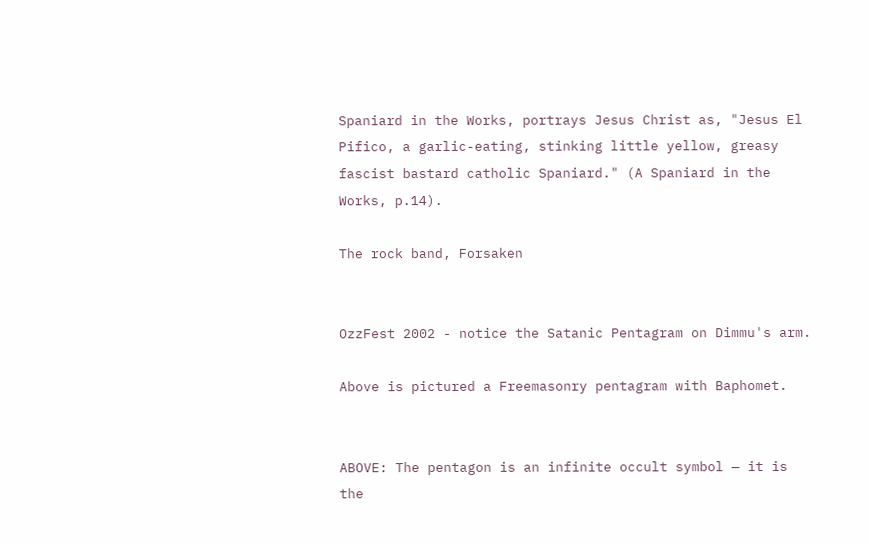Spaniard in the Works, portrays Jesus Christ as, "Jesus El Pifico, a garlic-eating, stinking little yellow, greasy fascist bastard catholic Spaniard." (A Spaniard in the Works, p.14).

The rock band, Forsaken


OzzFest 2002 - notice the Satanic Pentagram on Dimmu's arm.

Above is pictured a Freemasonry pentagram with Baphomet.


ABOVE: The pentagon is an infinite occult symbol — it is the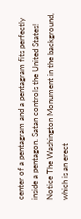center of a pentagram and a pentagram fits perfectly inside a pentagon. Satan controls the United States! Notice The Washington Monument in the background, which is an erect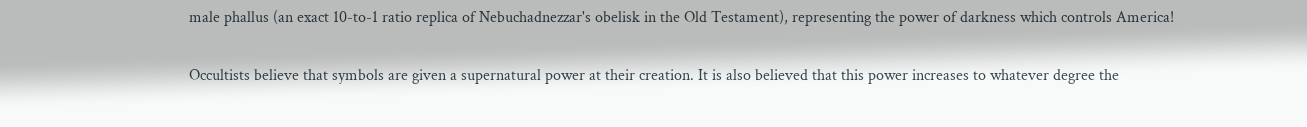male phallus (an exact 10-to-1 ratio replica of Nebuchadnezzar's obelisk in the Old Testament), representing the power of darkness which controls America!

Occultists believe that symbols are given a supernatural power at their creation. It is also believed that this power increases to whatever degree the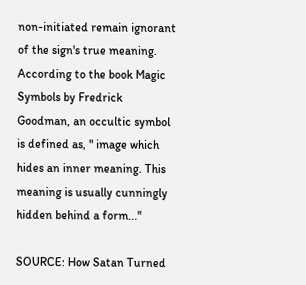non-initiated remain ignorant of the sign's true meaning. According to the book Magic Symbols by Fredrick Goodman, an occultic symbol is defined as, " image which hides an inner meaning. This meaning is usually cunningly hidden behind a form..."

SOURCE: How Satan Turned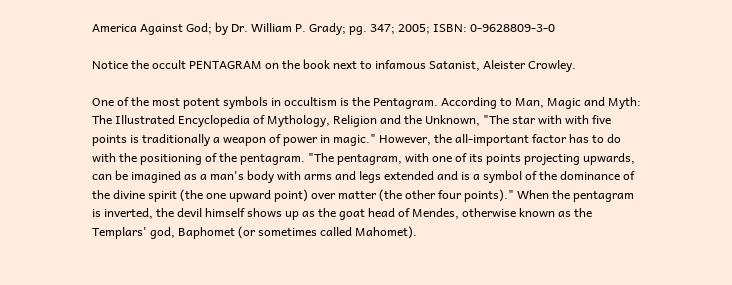America Against God; by Dr. William P. Grady; pg. 347; 2005; ISBN: 0-9628809-3-0

Notice the occult PENTAGRAM on the book next to infamous Satanist, Aleister Crowley.

One of the most potent symbols in occultism is the Pentagram. According to Man, Magic and Myth: The Illustrated Encyclopedia of Mythology, Religion and the Unknown, "The star with with five points is traditionally a weapon of power in magic." However, the all-important factor has to do with the positioning of the pentagram. "The pentagram, with one of its points projecting upwards, can be imagined as a man's body with arms and legs extended and is a symbol of the dominance of the divine spirit (the one upward point) over matter (the other four points)." When the pentagram is inverted, the devil himself shows up as the goat head of Mendes, otherwise known as the Templars' god, Baphomet (or sometimes called Mahomet).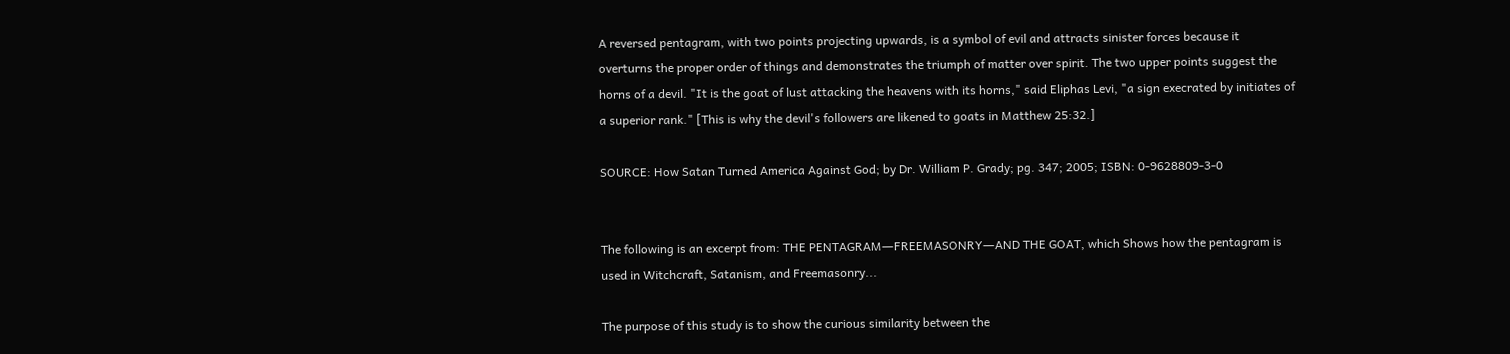A reversed pentagram, with two points projecting upwards, is a symbol of evil and attracts sinister forces because it overturns the proper order of things and demonstrates the triumph of matter over spirit. The two upper points suggest the horns of a devil. "It is the goat of lust attacking the heavens with its horns," said Eliphas Levi, "a sign execrated by initiates of a superior rank." [This is why the devil's followers are likened to goats in Matthew 25:32.]

SOURCE: How Satan Turned America Against God; by Dr. William P. Grady; pg. 347; 2005; ISBN: 0-9628809-3-0


The following is an excerpt from: THE PENTAGRAM―FREEMASONRY―AND THE GOAT, which Shows how the pentagram is used in Witchcraft, Satanism, and Freemasonry...

The purpose of this study is to show the curious similarity between the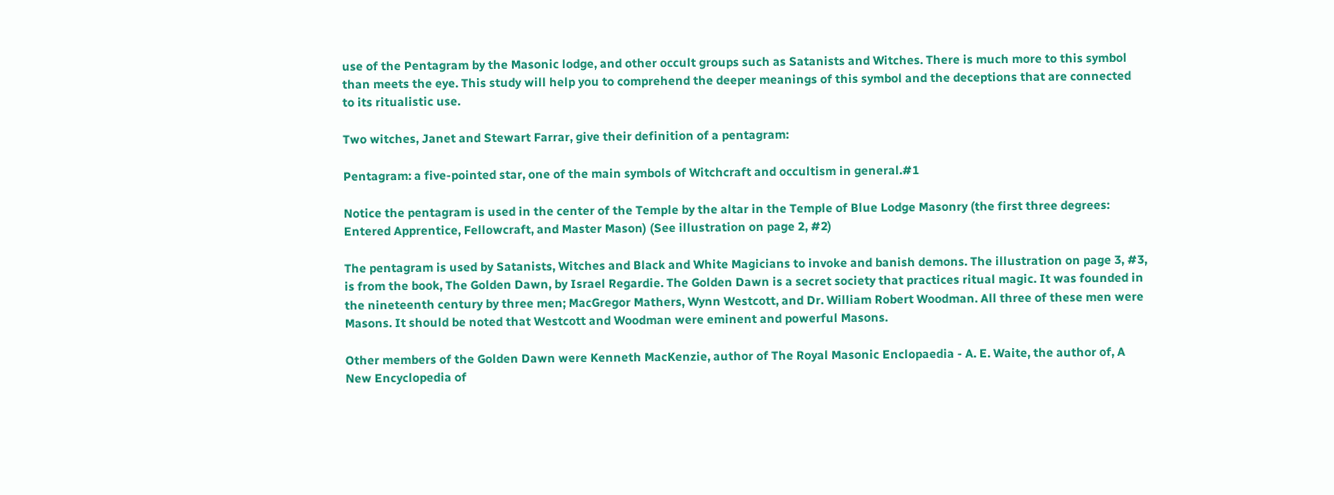use of the Pentagram by the Masonic lodge, and other occult groups such as Satanists and Witches. There is much more to this symbol than meets the eye. This study will help you to comprehend the deeper meanings of this symbol and the deceptions that are connected to its ritualistic use.

Two witches, Janet and Stewart Farrar, give their definition of a pentagram:

Pentagram: a five-pointed star, one of the main symbols of Witchcraft and occultism in general.#1

Notice the pentagram is used in the center of the Temple by the altar in the Temple of Blue Lodge Masonry (the first three degrees: Entered Apprentice, Fellowcraft, and Master Mason) (See illustration on page 2, #2)

The pentagram is used by Satanists, Witches and Black and White Magicians to invoke and banish demons. The illustration on page 3, #3, is from the book, The Golden Dawn, by Israel Regardie. The Golden Dawn is a secret society that practices ritual magic. It was founded in the nineteenth century by three men; MacGregor Mathers, Wynn Westcott, and Dr. William Robert Woodman. All three of these men were Masons. It should be noted that Westcott and Woodman were eminent and powerful Masons.

Other members of the Golden Dawn were Kenneth MacKenzie, author of The Royal Masonic Enclopaedia - A. E. Waite, the author of, A New Encyclopedia of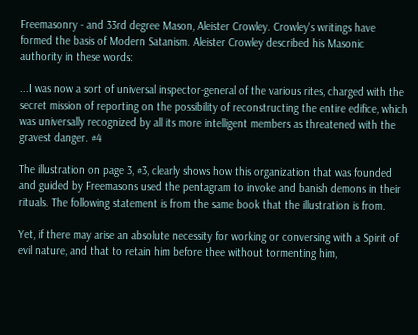Freemasonry - and 33rd degree Mason, Aleister Crowley. Crowley's writings have formed the basis of Modern Satanism. Aleister Crowley described his Masonic authority in these words:

...I was now a sort of universal inspector-general of the various rites, charged with the secret mission of reporting on the possibility of reconstructing the entire edifice, which was universally recognized by all its more intelligent members as threatened with the gravest danger. #4

The illustration on page 3, #3, clearly shows how this organization that was founded and guided by Freemasons used the pentagram to invoke and banish demons in their rituals. The following statement is from the same book that the illustration is from.

Yet, if there may arise an absolute necessity for working or conversing with a Spirit of evil nature, and that to retain him before thee without tormenting him,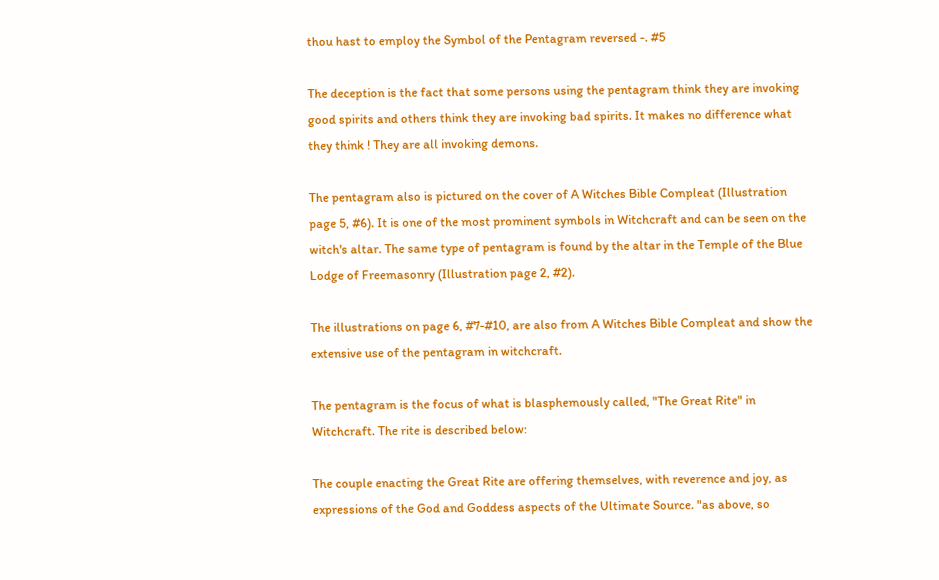thou hast to employ the Symbol of the Pentagram reversed -. #5

The deception is the fact that some persons using the pentagram think they are invoking good spirits and others think they are invoking bad spirits. It makes no difference what they think ! They are all invoking demons.

The pentagram also is pictured on the cover of A Witches Bible Compleat (Illustration page 5, #6). It is one of the most prominent symbols in Witchcraft and can be seen on the witch's altar. The same type of pentagram is found by the altar in the Temple of the Blue Lodge of Freemasonry (Illustration page 2, #2).

The illustrations on page 6, #7-#10, are also from A Witches Bible Compleat and show the extensive use of the pentagram in witchcraft.

The pentagram is the focus of what is blasphemously called, "The Great Rite" in Witchcraft. The rite is described below:

The couple enacting the Great Rite are offering themselves, with reverence and joy, as expressions of the God and Goddess aspects of the Ultimate Source. "as above, so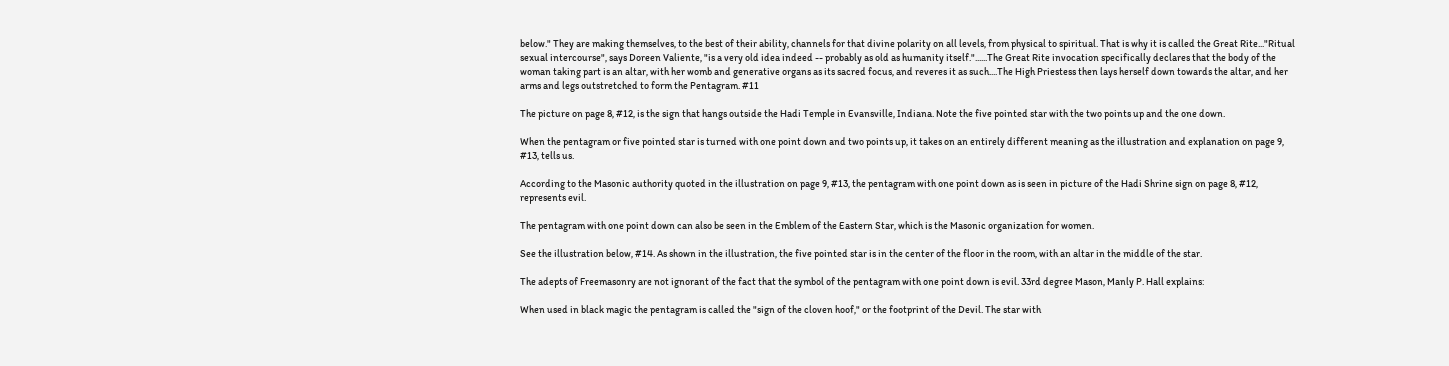below." They are making themselves, to the best of their ability, channels for that divine polarity on all levels, from physical to spiritual. That is why it is called the Great Rite..."Ritual sexual intercourse", says Doreen Valiente, "is a very old idea indeed -- probably as old as humanity itself."......The Great Rite invocation specifically declares that the body of the woman taking part is an altar, with her womb and generative organs as its sacred focus, and reveres it as such....The High Priestess then lays herself down towards the altar, and her arms and legs outstretched to form the Pentagram. #11

The picture on page 8, #12, is the sign that hangs outside the Hadi Temple in Evansville, Indiana. Note the five pointed star with the two points up and the one down.

When the pentagram or five pointed star is turned with one point down and two points up, it takes on an entirely different meaning as the illustration and explanation on page 9, #13, tells us.

According to the Masonic authority quoted in the illustration on page 9, #13, the pentagram with one point down as is seen in picture of the Hadi Shrine sign on page 8, #12, represents evil.

The pentagram with one point down can also be seen in the Emblem of the Eastern Star, which is the Masonic organization for women.

See the illustration below, #14. As shown in the illustration, the five pointed star is in the center of the floor in the room, with an altar in the middle of the star.

The adepts of Freemasonry are not ignorant of the fact that the symbol of the pentagram with one point down is evil. 33rd degree Mason, Manly P. Hall explains:

When used in black magic the pentagram is called the "sign of the cloven hoof," or the footprint of the Devil. The star with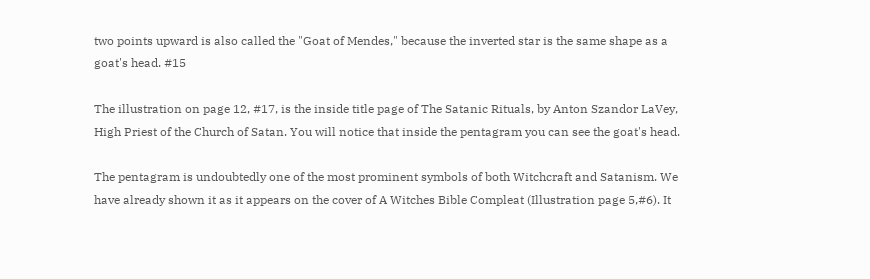two points upward is also called the "Goat of Mendes," because the inverted star is the same shape as a goat's head. #15

The illustration on page 12, #17, is the inside title page of The Satanic Rituals, by Anton Szandor LaVey, High Priest of the Church of Satan. You will notice that inside the pentagram you can see the goat's head.

The pentagram is undoubtedly one of the most prominent symbols of both Witchcraft and Satanism. We have already shown it as it appears on the cover of A Witches Bible Compleat (Illustration page 5,#6). It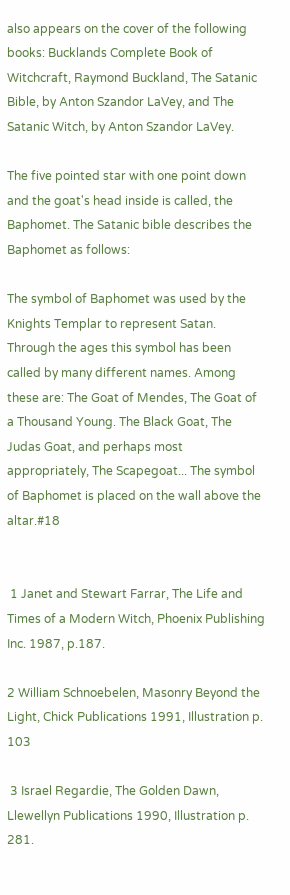also appears on the cover of the following books: Bucklands Complete Book of Witchcraft, Raymond Buckland, The Satanic Bible, by Anton Szandor LaVey, and The Satanic Witch, by Anton Szandor LaVey.

The five pointed star with one point down and the goat's head inside is called, the Baphomet. The Satanic bible describes the Baphomet as follows:

The symbol of Baphomet was used by the Knights Templar to represent Satan. Through the ages this symbol has been called by many different names. Among these are: The Goat of Mendes, The Goat of a Thousand Young. The Black Goat, The Judas Goat, and perhaps most appropriately, The Scapegoat... The symbol of Baphomet is placed on the wall above the altar.#18


 1 Janet and Stewart Farrar, The Life and Times of a Modern Witch, Phoenix Publishing Inc. 1987, p.187.

2 William Schnoebelen, Masonry Beyond the Light, Chick Publications 1991, Illustration p. 103

 3 Israel Regardie, The Golden Dawn, Llewellyn Publications 1990, Illustration p. 281.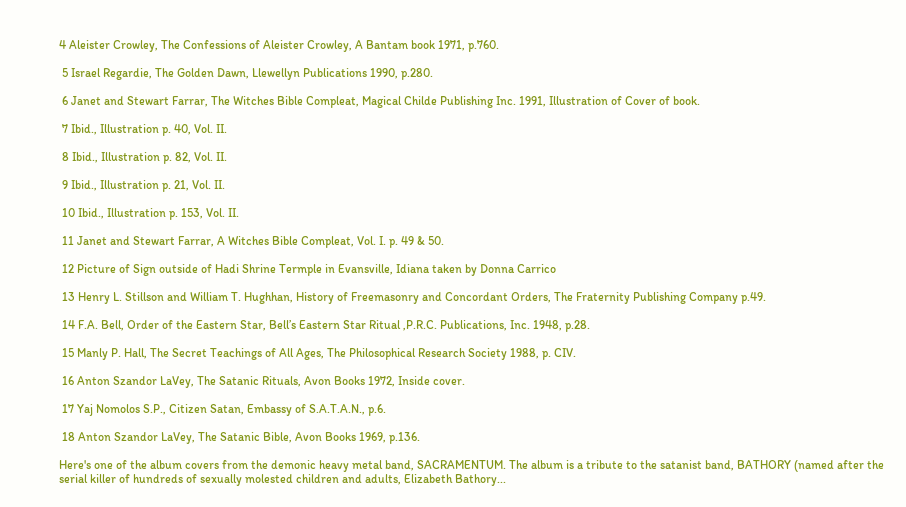4 Aleister Crowley, The Confessions of Aleister Crowley, A Bantam book 1971, p.760.

 5 Israel Regardie, The Golden Dawn, Llewellyn Publications 1990, p.280.

 6 Janet and Stewart Farrar, The Witches Bible Compleat, Magical Childe Publishing Inc. 1991, Illustration of Cover of book.

 7 Ibid., Illustration p. 40, Vol. II.

 8 Ibid., Illustration p. 82, Vol. II.

 9 Ibid., Illustration p. 21, Vol. II.

 10 Ibid., Illustration p. 153, Vol. II.

 11 Janet and Stewart Farrar, A Witches Bible Compleat, Vol. I. p. 49 & 50.

 12 Picture of Sign outside of Hadi Shrine Termple in Evansville, Idiana taken by Donna Carrico

 13 Henry L. Stillson and William T. Hughhan, History of Freemasonry and Concordant Orders, The Fraternity Publishing Company p.49.

 14 F.A. Bell, Order of the Eastern Star, Bell’s Eastern Star Ritual ,P.R.C. Publications, Inc. 1948, p.28.

 15 Manly P. Hall, The Secret Teachings of All Ages, The Philosophical Research Society 1988, p. CIV.

 16 Anton Szandor LaVey, The Satanic Rituals, Avon Books 1972, Inside cover.

 17 Yaj Nomolos S.P., Citizen Satan, Embassy of S.A.T.A.N., p.6.

 18 Anton Szandor LaVey, The Satanic Bible, Avon Books 1969, p.136.

Here's one of the album covers from the demonic heavy metal band, SACRAMENTUM. The album is a tribute to the satanist band, BATHORY (named after the serial killer of hundreds of sexually molested children and adults, Elizabeth Bathory...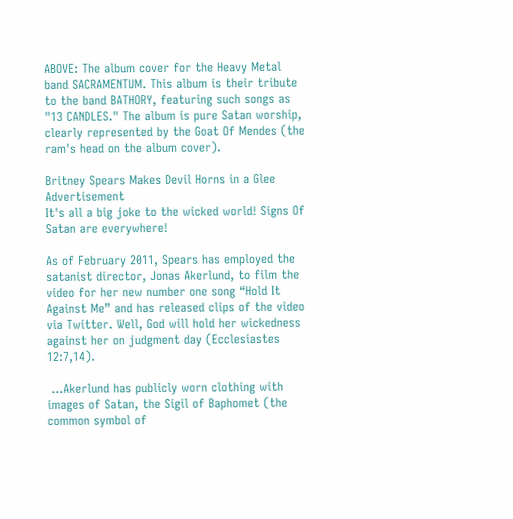ABOVE: The album cover for the Heavy Metal band SACRAMENTUM. This album is their tribute to the band BATHORY, featuring such songs as "13 CANDLES." The album is pure Satan worship, clearly represented by the Goat Of Mendes (the ram's head on the album cover).

Britney Spears Makes Devil Horns in a Glee Advertisement
It's all a big joke to the wicked world! Signs Of Satan are everywhere!

As of February 2011, Spears has employed the satanist director, Jonas Akerlund, to film the video for her new number one song “Hold It Against Me” and has released clips of the video via Twitter. Well, God will hold her wickedness against her on judgment day (Ecclesiastes 12:7,14).

 ...Akerlund has publicly worn clothing with images of Satan, the Sigil of Baphomet (the common symbol of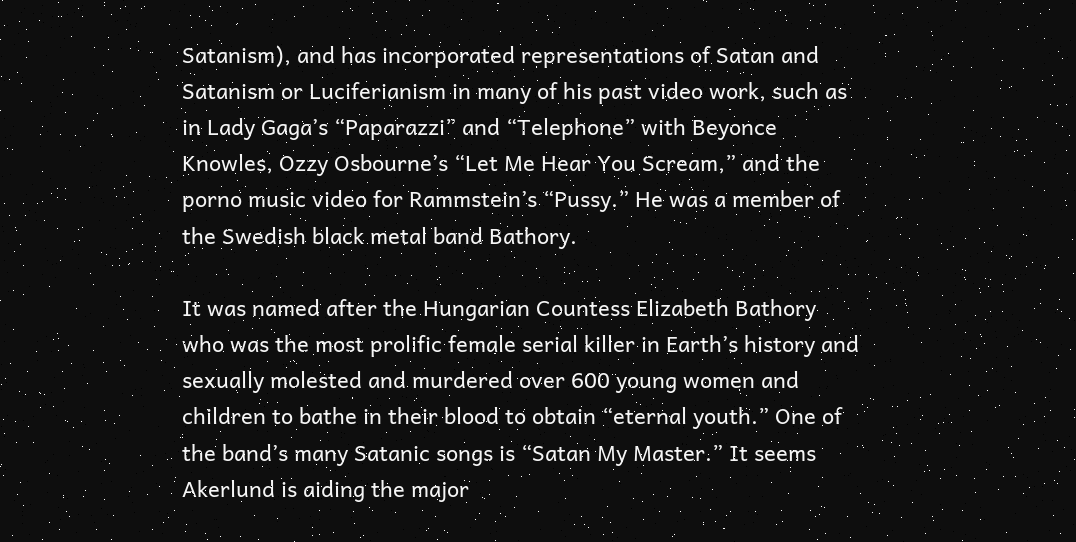Satanism), and has incorporated representations of Satan and Satanism or Luciferianism in many of his past video work, such as in Lady Gaga’s “Paparazzi” and “Telephone” with Beyonce Knowles, Ozzy Osbourne’s “Let Me Hear You Scream,” and the porno music video for Rammstein’s “Pussy.” He was a member of the Swedish black metal band Bathory.

It was named after the Hungarian Countess Elizabeth Bathory who was the most prolific female serial killer in Earth’s history and sexually molested and murdered over 600 young women and children to bathe in their blood to obtain “eternal youth.” One of the band’s many Satanic songs is “Satan My Master.” It seems Akerlund is aiding the major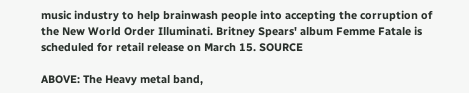music industry to help brainwash people into accepting the corruption of the New World Order Illuminati. Britney Spears' album Femme Fatale is scheduled for retail release on March 15. SOURCE

ABOVE: The Heavy metal band,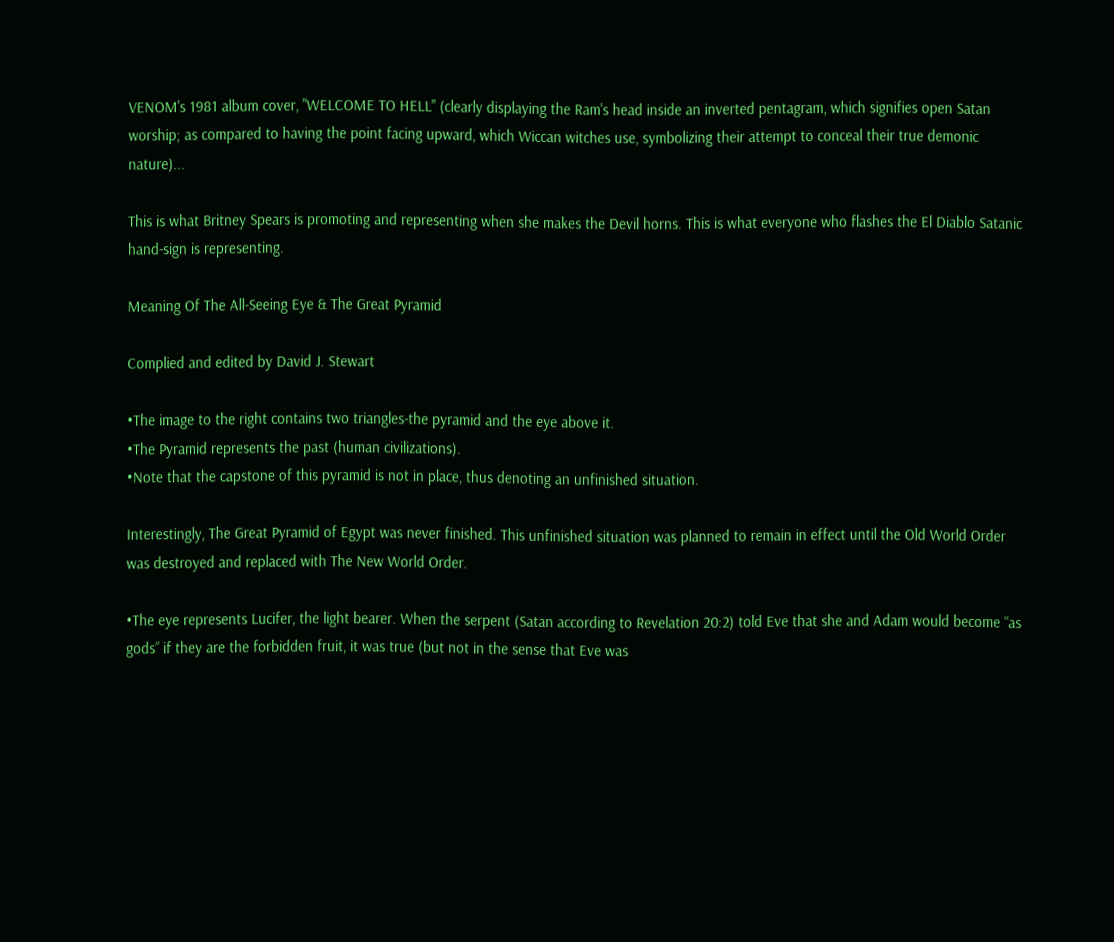VENOM's 1981 album cover, "WELCOME TO HELL" (clearly displaying the Ram's head inside an inverted pentagram, which signifies open Satan worship; as compared to having the point facing upward, which Wiccan witches use, symbolizing their attempt to conceal their true demonic nature)...

This is what Britney Spears is promoting and representing when she makes the Devil horns. This is what everyone who flashes the El Diablo Satanic hand-sign is representing.

Meaning Of The All-Seeing Eye & The Great Pyramid

Complied and edited by David J. Stewart

•The image to the right contains two triangles-the pyramid and the eye above it.
•The Pyramid represents the past (human civilizations).
•Note that the capstone of this pyramid is not in place, thus denoting an unfinished situation.

Interestingly, The Great Pyramid of Egypt was never finished. This unfinished situation was planned to remain in effect until the Old World Order was destroyed and replaced with The New World Order.

•The eye represents Lucifer, the light bearer. When the serpent (Satan according to Revelation 20:2) told Eve that she and Adam would become “as gods” if they are the forbidden fruit, it was true (but not in the sense that Eve was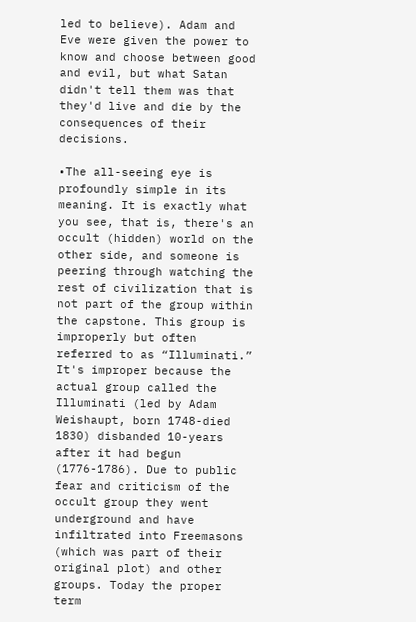led to believe). Adam and Eve were given the power to know and choose between good and evil, but what Satan didn't tell them was that they'd live and die by the consequences of their decisions.

•The all-seeing eye is profoundly simple in its meaning. It is exactly what you see, that is, there's an occult (hidden) world on the other side, and someone is peering through watching the rest of civilization that is not part of the group within the capstone. This group is improperly but often referred to as “Illuminati.” It's improper because the actual group called the Illuminati (led by Adam Weishaupt, born 1748-died 1830) disbanded 10-years after it had begun (1776-1786). Due to public fear and criticism of the occult group they went underground and have infiltrated into Freemasons (which was part of their original plot) and other groups. Today the proper term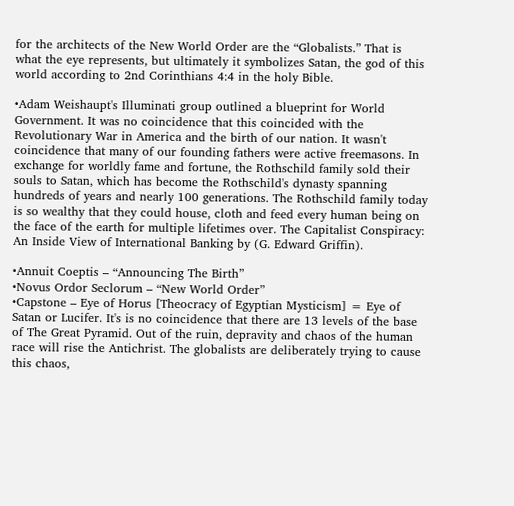for the architects of the New World Order are the “Globalists.” That is what the eye represents, but ultimately it symbolizes Satan, the god of this world according to 2nd Corinthians 4:4 in the holy Bible.

•Adam Weishaupt's Illuminati group outlined a blueprint for World Government. It was no coincidence that this coincided with the Revolutionary War in America and the birth of our nation. It wasn't coincidence that many of our founding fathers were active freemasons. In exchange for worldly fame and fortune, the Rothschild family sold their souls to Satan, which has become the Rothschild's dynasty spanning hundreds of years and nearly 100 generations. The Rothschild family today is so wealthy that they could house, cloth and feed every human being on the face of the earth for multiple lifetimes over. The Capitalist Conspiracy: An Inside View of International Banking by (G. Edward Griffin).

•Annuit Coeptis – “Announcing The Birth”
•Novus Ordor Seclorum – “New World Order”
•Capstone – Eye of Horus [Theocracy of Egyptian Mysticism] = Eye of Satan or Lucifer. It's is no coincidence that there are 13 levels of the base of The Great Pyramid. Out of the ruin, depravity and chaos of the human race will rise the Antichrist. The globalists are deliberately trying to cause this chaos,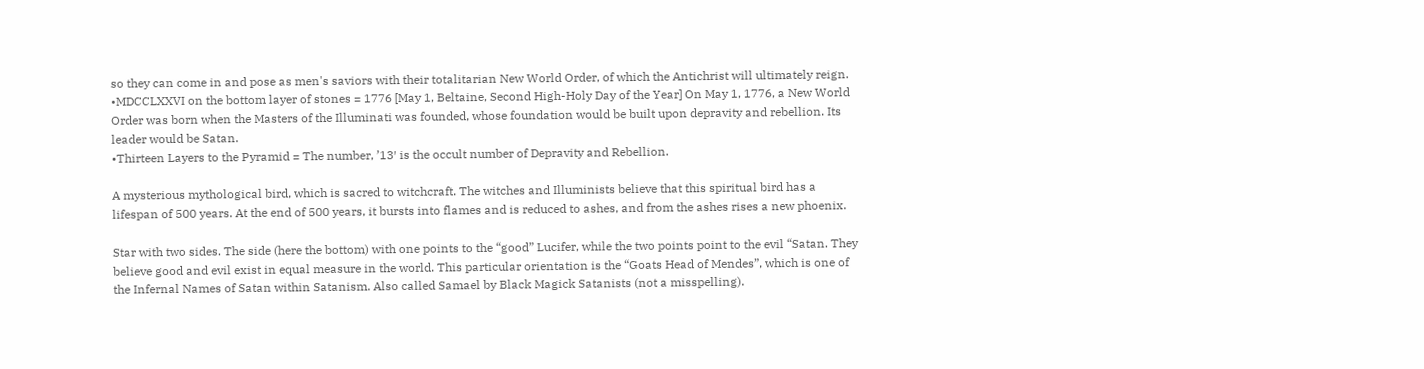so they can come in and pose as men's saviors with their totalitarian New World Order, of which the Antichrist will ultimately reign.
•MDCCLXXVI on the bottom layer of stones = 1776 [May 1, Beltaine, Second High-Holy Day of the Year] On May 1, 1776, a New World Order was born when the Masters of the Illuminati was founded, whose foundation would be built upon depravity and rebellion. Its leader would be Satan.
•Thirteen Layers to the Pyramid = The number, ’13′ is the occult number of Depravity and Rebellion.

A mysterious mythological bird, which is sacred to witchcraft. The witches and Illuminists believe that this spiritual bird has a lifespan of 500 years. At the end of 500 years, it bursts into flames and is reduced to ashes, and from the ashes rises a new phoenix.

Star with two sides. The side (here the bottom) with one points to the “good” Lucifer, while the two points point to the evil “Satan. They believe good and evil exist in equal measure in the world. This particular orientation is the “Goats Head of Mendes”, which is one of the Infernal Names of Satan within Satanism. Also called Samael by Black Magick Satanists (not a misspelling).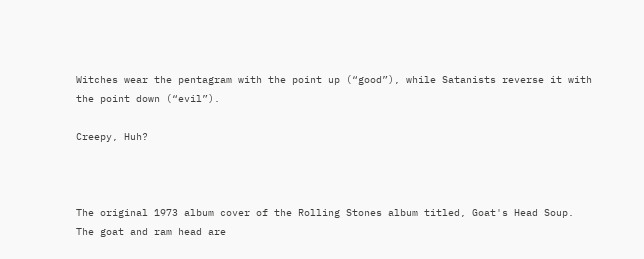Witches wear the pentagram with the point up (“good”), while Satanists reverse it with the point down (“evil”).

Creepy, Huh?



The original 1973 album cover of the Rolling Stones album titled, Goat's Head Soup. The goat and ram head are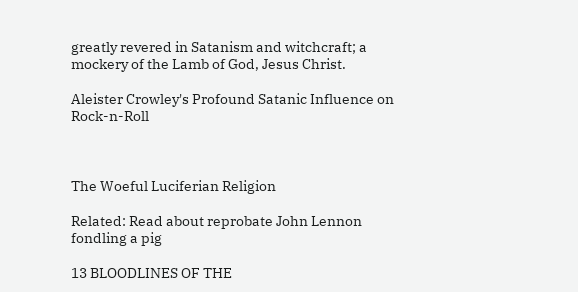greatly revered in Satanism and witchcraft; a mockery of the Lamb of God, Jesus Christ.

Aleister Crowley's Profound Satanic Influence on Rock-n-Roll



The Woeful Luciferian Religion

Related: Read about reprobate John Lennon fondling a pig

13 BLOODLINES OF THE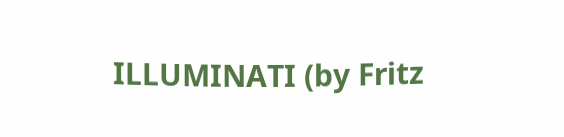ILLUMINATI (by Fritz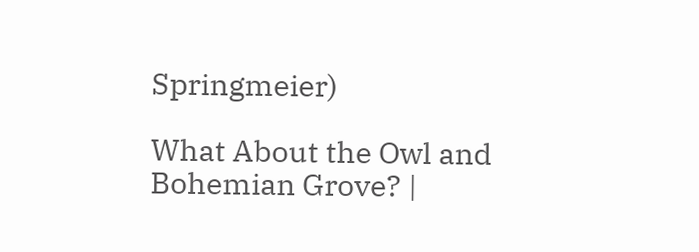Springmeier)

What About the Owl and Bohemian Grove? |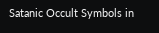Satanic Occult Symbols in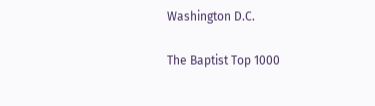Washington D.C.

The Baptist Top 1000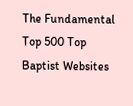The Fundamental Top 500 Top Baptist Websites